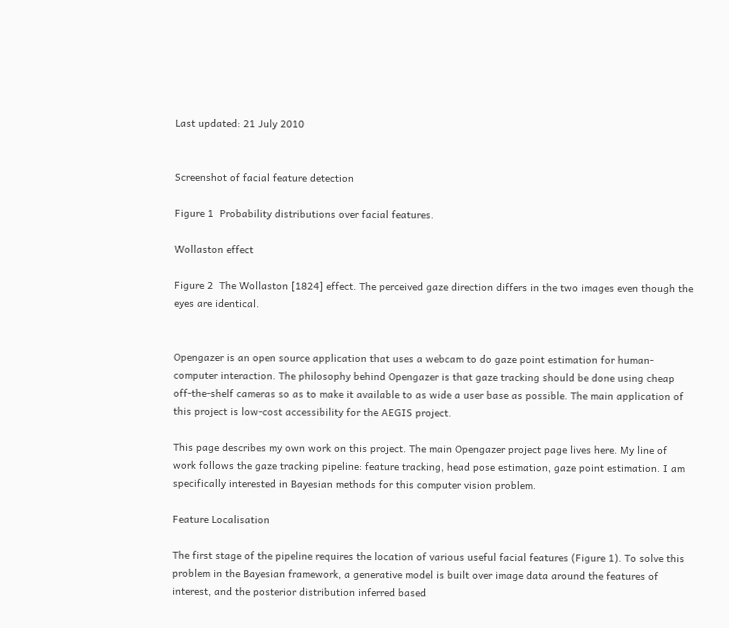Last updated: 21 July 2010


Screenshot of facial feature detection

Figure 1  Probability distributions over facial features.

Wollaston effect

Figure 2  The Wollaston [1824] effect. The perceived gaze direction differs in the two images even though the eyes are identical.


Opengazer is an open source application that uses a webcam to do gaze point estimation for human-computer interaction. The philosophy behind Opengazer is that gaze tracking should be done using cheap off-the-shelf cameras so as to make it available to as wide a user base as possible. The main application of this project is low-cost accessibility for the AEGIS project.

This page describes my own work on this project. The main Opengazer project page lives here. My line of work follows the gaze tracking pipeline: feature tracking, head pose estimation, gaze point estimation. I am specifically interested in Bayesian methods for this computer vision problem.

Feature Localisation

The first stage of the pipeline requires the location of various useful facial features (Figure 1). To solve this problem in the Bayesian framework, a generative model is built over image data around the features of interest, and the posterior distribution inferred based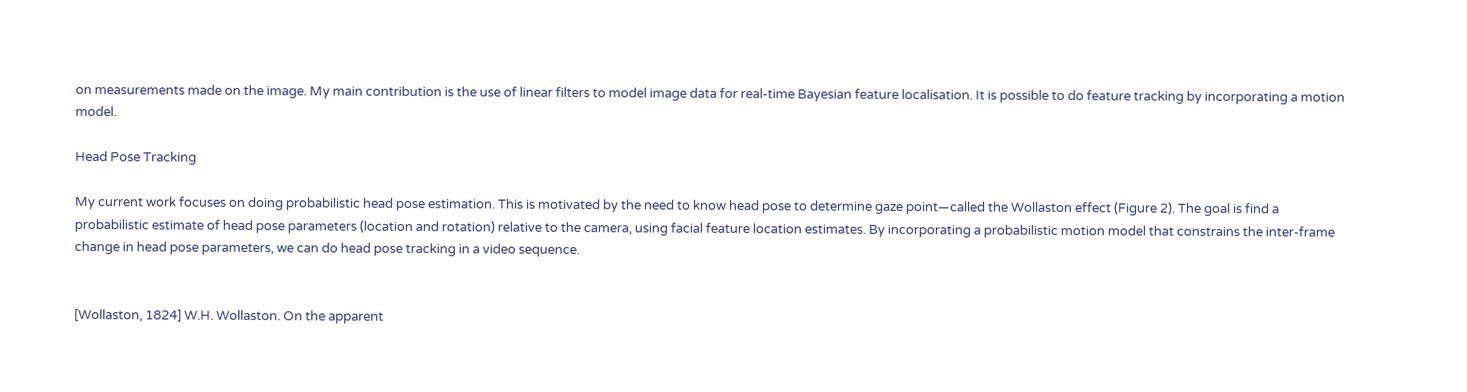on measurements made on the image. My main contribution is the use of linear filters to model image data for real-time Bayesian feature localisation. It is possible to do feature tracking by incorporating a motion model.

Head Pose Tracking

My current work focuses on doing probabilistic head pose estimation. This is motivated by the need to know head pose to determine gaze point—called the Wollaston effect (Figure 2). The goal is find a probabilistic estimate of head pose parameters (location and rotation) relative to the camera, using facial feature location estimates. By incorporating a probabilistic motion model that constrains the inter-frame change in head pose parameters, we can do head pose tracking in a video sequence.


[Wollaston, 1824] W.H. Wollaston. On the apparent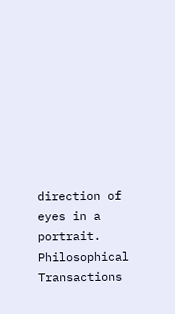direction of eyes in a portrait. Philosophical Transactions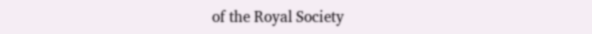of the Royal Society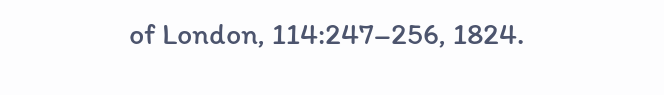of London, 114:247–256, 1824.